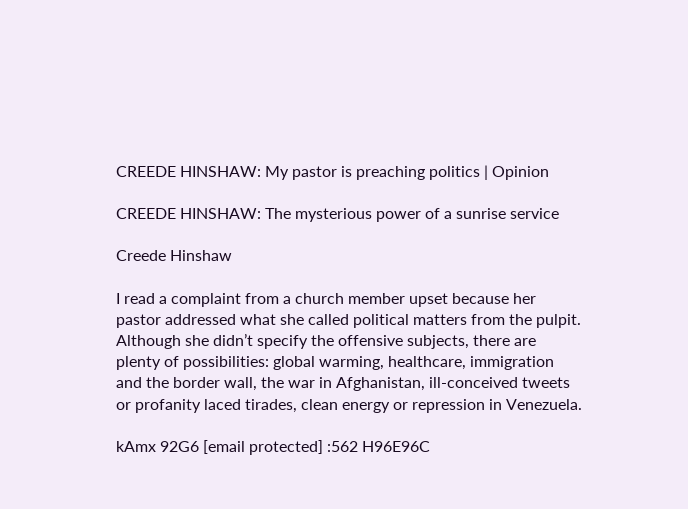CREEDE HINSHAW: My pastor is preaching politics | Opinion

CREEDE HINSHAW: The mysterious power of a sunrise service

Creede Hinshaw

I read a complaint from a church member upset because her pastor addressed what she called political matters from the pulpit. Although she didn’t specify the offensive subjects, there are plenty of possibilities: global warming, healthcare, immigration and the border wall, the war in Afghanistan, ill-conceived tweets or profanity laced tirades, clean energy or repression in Venezuela.

kAmx 92G6 [email protected] :562 H96E96C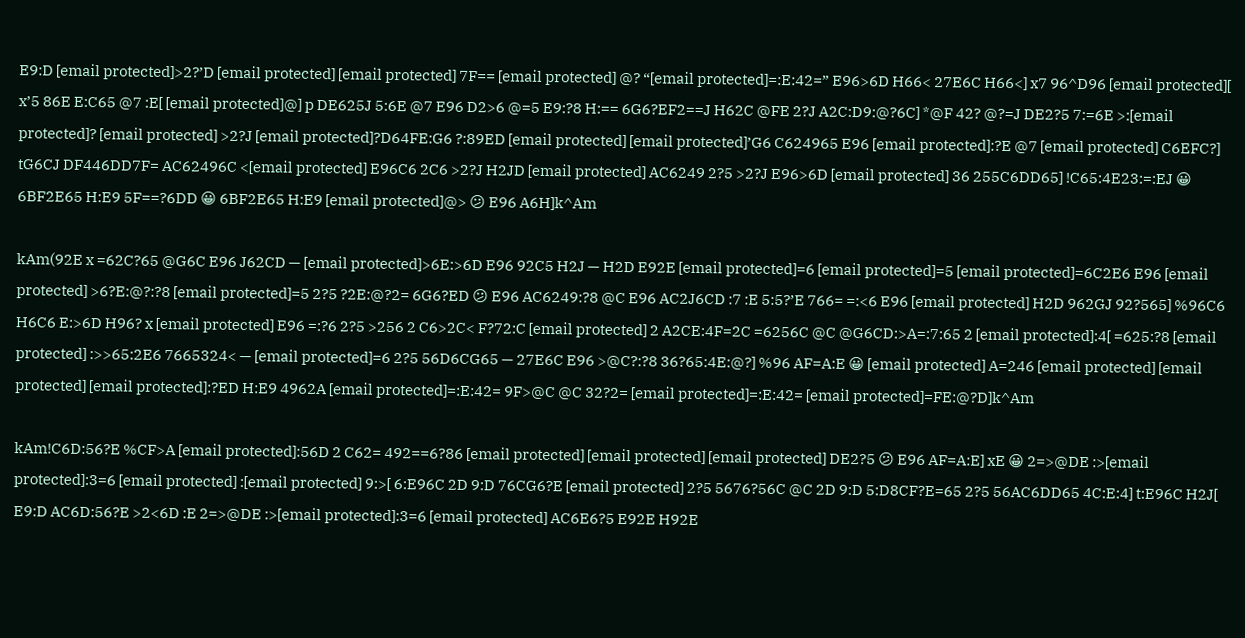E9:D [email protected]>2?’D [email protected] [email protected] 7F== [email protected] @? “[email protected]=:E:42=” E96>6D H66< 27E6C H66<] x7 96^D96 [email protected][ x’5 86E E:C65 @7 :E[ [email protected]@] p DE625J 5:6E @7 E96 D2>6 @=5 E9:?8 H:== 6G6?EF2==J H62C @FE 2?J A2C:D9:@?6C] *@F 42? @?=J DE2?5 7:=6E >:[email protected]? [email protected] >2?J [email protected]?D64FE:G6 ?:89ED [email protected] [email protected]’G6 C624965 E96 [email protected]:?E @7 [email protected] C6EFC?] tG6CJ DF446DD7F= AC62496C <[email protected] E96C6 2C6 >2?J H2JD [email protected] AC6249 2?5 >2?J E96>6D [email protected] 36 255C6DD65] !C65:4E23:=:EJ 😀 6BF2E65 H:E9 5F==?6DD 😀 6BF2E65 H:E9 [email protected]@> 😕 E96 A6H]k^Am

kAm(92E x =62C?65 @G6C E96 J62CD — [email protected]>6E:>6D E96 92C5 H2J — H2D E92E [email protected]=6 [email protected]=5 [email protected]=6C2E6 E96 [email protected] >6?E:@?:?8 [email protected]=5 2?5 ?2E:@?2= 6G6?ED 😕 E96 AC6249:?8 @C E96 AC2J6CD :7 :E 5:5?’E 766= =:<6 E96 [email protected] H2D 962GJ 92?565] %96C6 H6C6 E:>6D H96? x [email protected] E96 =:?6 2?5 >256 2 C6>2C< F?72:C [email protected] 2 A2CE:4F=2C =6256C @C @G6CD:>A=:7:65 2 [email protected]:4[ =625:?8 [email protected] :>>65:2E6 7665324< — [email protected]=6 2?5 56D6CG65 — 27E6C E96 >@C?:?8 36?65:4E:@?] %96 AF=A:E 😀 [email protected] A=246 [email protected] [email protected] [email protected]:?ED H:E9 4962A [email protected]=:E:42= 9F>@C @C 32?2= [email protected]=:E:42= [email protected]=FE:@?D]k^Am

kAm!C6D:56?E %CF>A [email protected]:56D 2 C62= 492==6?86 [email protected] [email protected] [email protected] DE2?5 😕 E96 AF=A:E] xE 😀 2=>@DE :>[email protected]:3=6 [email protected] :[email protected] 9:>[ 6:E96C 2D 9:D 76CG6?E [email protected] 2?5 5676?56C @C 2D 9:D 5:D8CF?E=65 2?5 56AC6DD65 4C:E:4] t:E96C H2J[ E9:D AC6D:56?E >2<6D :E 2=>@DE :>[email protected]:3=6 [email protected] AC6E6?5 E92E H92E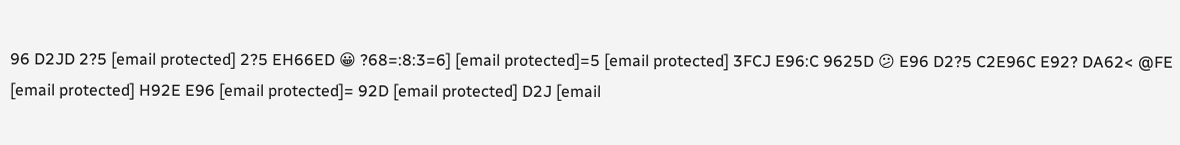96 D2JD 2?5 [email protected] 2?5 EH66ED 😀 ?68=:8:3=6] [email protected]=5 [email protected] 3FCJ E96:C 9625D 😕 E96 D2?5 C2E96C E92? DA62< @FE [email protected] H92E E96 [email protected]= 92D [email protected] D2J [email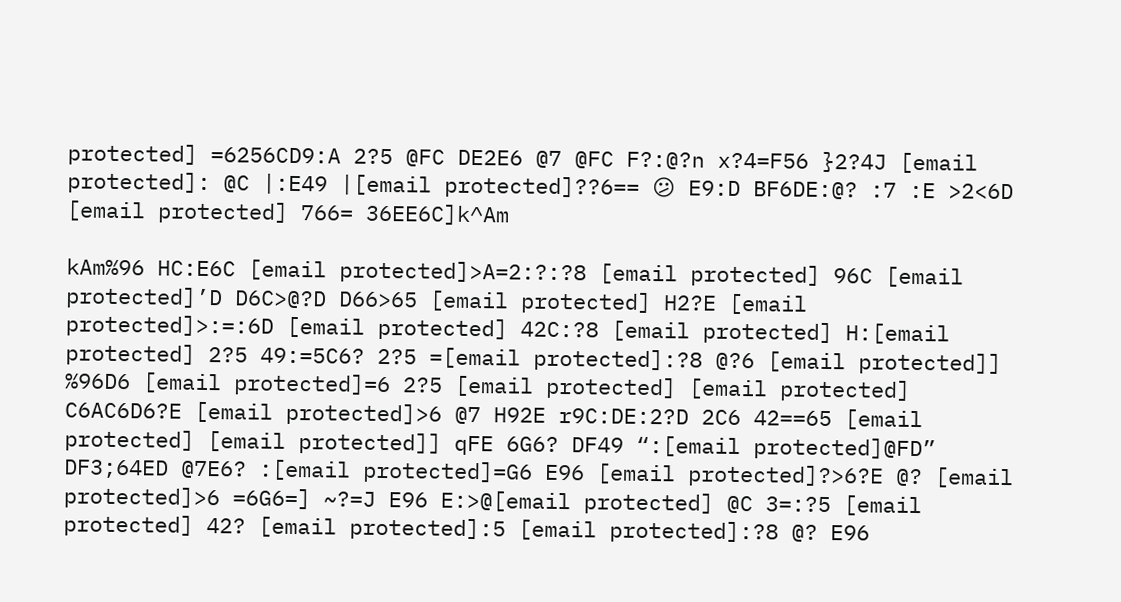protected] =6256CD9:A 2?5 @FC DE2E6 @7 @FC F?:@?n x?4=F56 }2?4J [email protected]: @C |:E49 |[email protected]??6== 😕 E9:D BF6DE:@? :7 :E >2<6D [email protected] 766= 36EE6C]k^Am

kAm%96 HC:E6C [email protected]>A=2:?:?8 [email protected] 96C [email protected]’D D6C>@?D D66>65 [email protected] H2?E [email protected]>:=:6D [email protected] 42C:?8 [email protected] H:[email protected] 2?5 49:=5C6? 2?5 =[email protected]:?8 @?6 [email protected]] %96D6 [email protected]=6 2?5 [email protected] [email protected] C6AC6D6?E [email protected]>6 @7 H92E r9C:DE:2?D 2C6 42==65 [email protected] [email protected]] qFE 6G6? DF49 “:[email protected]@FD” DF3;64ED @7E6? :[email protected]=G6 E96 [email protected]?>6?E @? [email protected]>6 =6G6=] ~?=J E96 E:>@[email protected] @C 3=:?5 [email protected] 42? [email protected]:5 [email protected]:?8 @? E96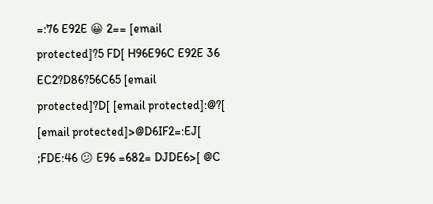=:76 E92E 😀 2== [email protected]?5 FD[ H96E96C E92E 36 EC2?D86?56C65 [email protected]?D[ [email protected]:@?[ [email protected]>@D6IF2=:EJ[ ;FDE:46 😕 E96 =682= DJDE6>[ @C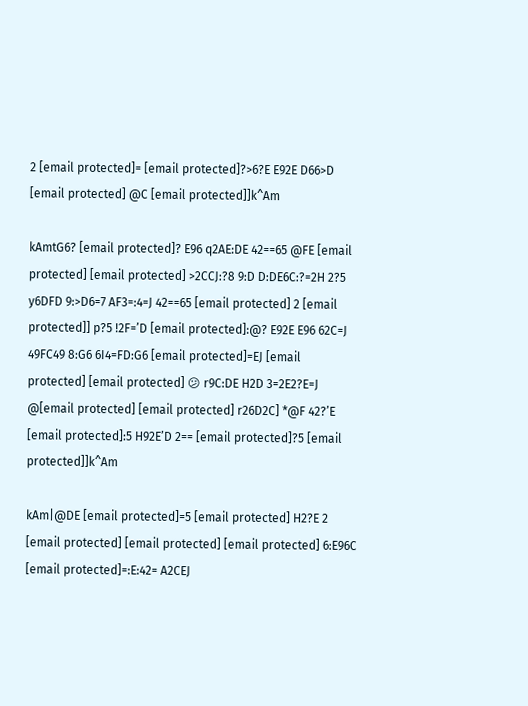2 [email protected]= [email protected]?>6?E E92E D66>D [email protected] @C [email protected]]k^Am

kAmtG6? [email protected]? E96 q2AE:DE 42==65 @FE [email protected] [email protected] >2CCJ:?8 9:D D:DE6C:?=2H 2?5 y6DFD 9:>D6=7 AF3=:4=J 42==65 [email protected] 2 [email protected]] p?5 !2F=’D [email protected]:@? E92E E96 62C=J 49FC49 8:G6 6I4=FD:G6 [email protected]=EJ [email protected] [email protected] 😕 r9C:DE H2D 3=2E2?E=J @[email protected] [email protected] r26D2C] *@F 42?’E [email protected]:5 H92E’D 2== [email protected]?5 [email protected]]k^Am

kAm|@DE [email protected]=5 [email protected] H2?E 2 [email protected] [email protected] [email protected] 6:E96C [email protected]=:E:42= A2CEJ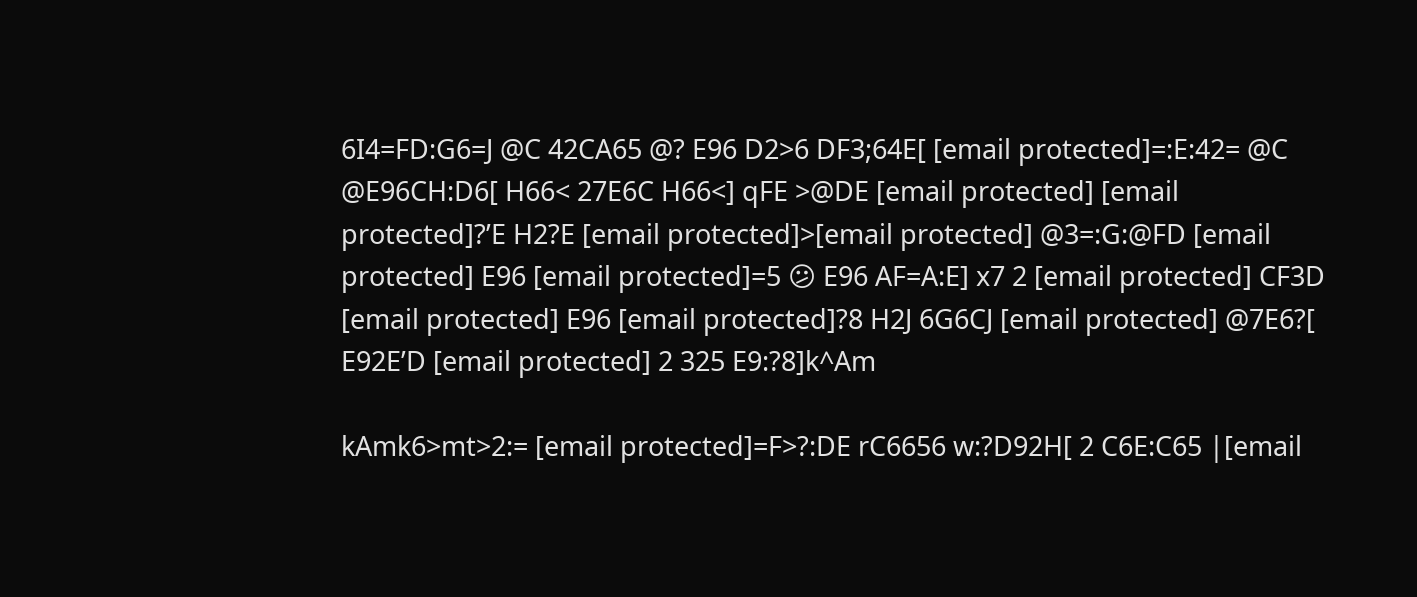6I4=FD:G6=J @C 42CA65 @? E96 D2>6 DF3;64E[ [email protected]=:E:42= @C @E96CH:D6[ H66< 27E6C H66<] qFE >@DE [email protected] [email protected]?’E H2?E [email protected]>[email protected] @3=:G:@FD [email protected] E96 [email protected]=5 😕 E96 AF=A:E] x7 2 [email protected] CF3D [email protected] E96 [email protected]?8 H2J 6G6CJ [email protected] @7E6?[ E92E’D [email protected] 2 325 E9:?8]k^Am

kAmk6>mt>2:= [email protected]=F>?:DE rC6656 w:?D92H[ 2 C6E:C65 |[email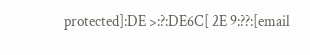protected]:DE >:?:DE6C[ 2E 9:??:[email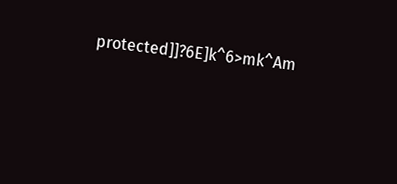protected]]?6E]k^6>mk^Am